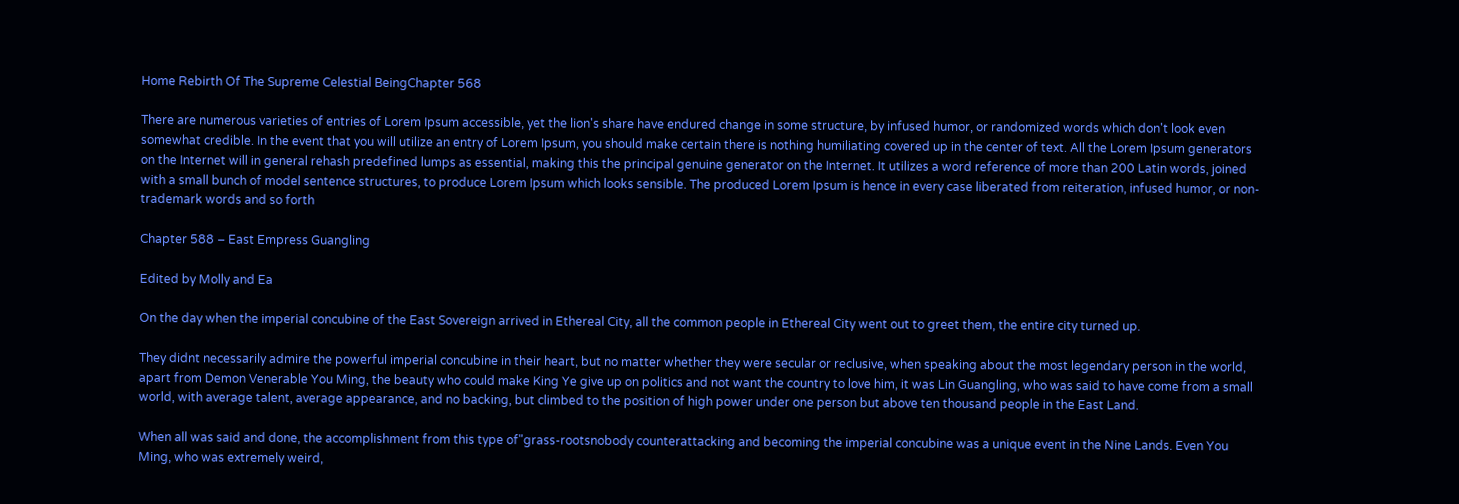Home Rebirth Of The Supreme Celestial BeingChapter 568

There are numerous varieties of entries of Lorem Ipsum accessible, yet the lion's share have endured change in some structure, by infused humor, or randomized words which don't look even somewhat credible. In the event that you will utilize an entry of Lorem Ipsum, you should make certain there is nothing humiliating covered up in the center of text. All the Lorem Ipsum generators on the Internet will in general rehash predefined lumps as essential, making this the principal genuine generator on the Internet. It utilizes a word reference of more than 200 Latin words, joined with a small bunch of model sentence structures, to produce Lorem Ipsum which looks sensible. The produced Lorem Ipsum is hence in every case liberated from reiteration, infused humor, or non-trademark words and so forth

Chapter 588 – East Empress Guangling

Edited by Molly and Ea

On the day when the imperial concubine of the East Sovereign arrived in Ethereal City, all the common people in Ethereal City went out to greet them, the entire city turned up.

They didnt necessarily admire the powerful imperial concubine in their heart, but no matter whether they were secular or reclusive, when speaking about the most legendary person in the world, apart from Demon Venerable You Ming, the beauty who could make King Ye give up on politics and not want the country to love him, it was Lin Guangling, who was said to have come from a small world, with average talent, average appearance, and no backing, but climbed to the position of high power under one person but above ten thousand people in the East Land.

When all was said and done, the accomplishment from this type of"grass-rootsnobody counterattacking and becoming the imperial concubine was a unique event in the Nine Lands. Even You Ming, who was extremely weird,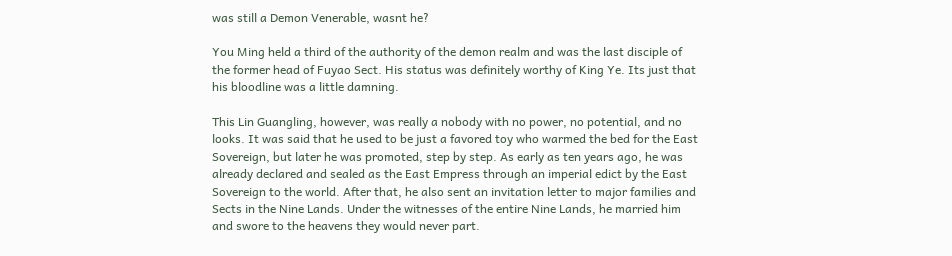was still a Demon Venerable, wasnt he?

You Ming held a third of the authority of the demon realm and was the last disciple of the former head of Fuyao Sect. His status was definitely worthy of King Ye. Its just that his bloodline was a little damning.

This Lin Guangling, however, was really a nobody with no power, no potential, and no looks. It was said that he used to be just a favored toy who warmed the bed for the East Sovereign, but later he was promoted, step by step. As early as ten years ago, he was already declared and sealed as the East Empress through an imperial edict by the East Sovereign to the world. After that, he also sent an invitation letter to major families and Sects in the Nine Lands. Under the witnesses of the entire Nine Lands, he married him and swore to the heavens they would never part.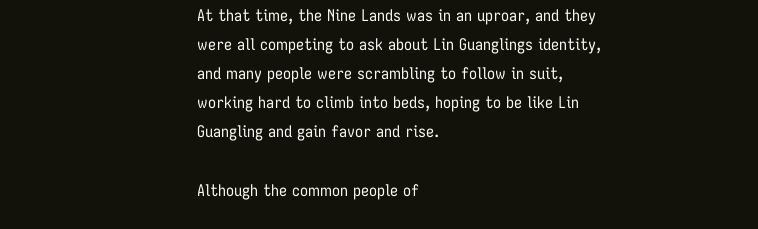At that time, the Nine Lands was in an uproar, and they were all competing to ask about Lin Guanglings identity, and many people were scrambling to follow in suit, working hard to climb into beds, hoping to be like Lin Guangling and gain favor and rise.

Although the common people of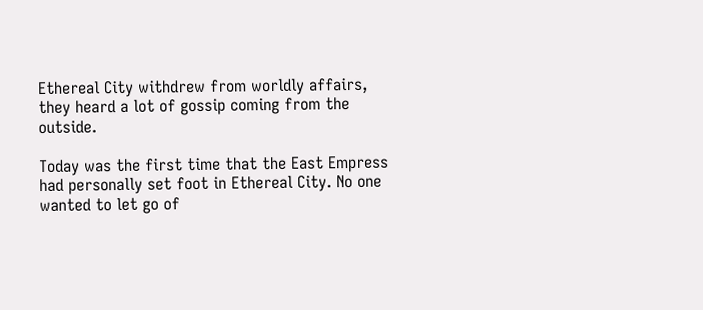Ethereal City withdrew from worldly affairs, they heard a lot of gossip coming from the outside.

Today was the first time that the East Empress had personally set foot in Ethereal City. No one wanted to let go of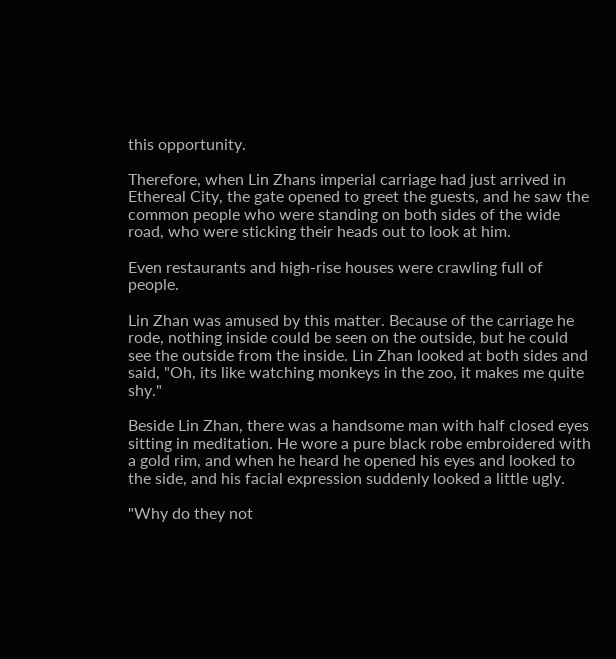this opportunity.

Therefore, when Lin Zhans imperial carriage had just arrived in Ethereal City, the gate opened to greet the guests, and he saw the common people who were standing on both sides of the wide road, who were sticking their heads out to look at him.

Even restaurants and high-rise houses were crawling full of people.

Lin Zhan was amused by this matter. Because of the carriage he rode, nothing inside could be seen on the outside, but he could see the outside from the inside. Lin Zhan looked at both sides and said, "Oh, its like watching monkeys in the zoo, it makes me quite shy."

Beside Lin Zhan, there was a handsome man with half closed eyes sitting in meditation. He wore a pure black robe embroidered with a gold rim, and when he heard he opened his eyes and looked to the side, and his facial expression suddenly looked a little ugly.

"Why do they not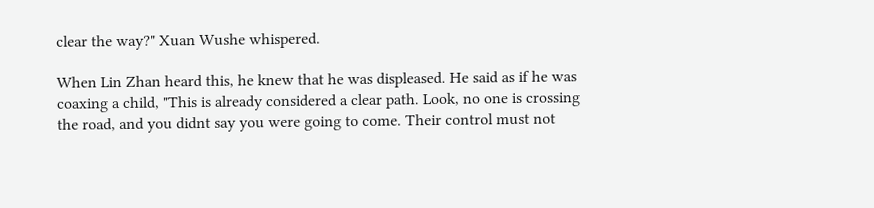clear the way?" Xuan Wushe whispered.

When Lin Zhan heard this, he knew that he was displeased. He said as if he was coaxing a child, "This is already considered a clear path. Look, no one is crossing the road, and you didnt say you were going to come. Their control must not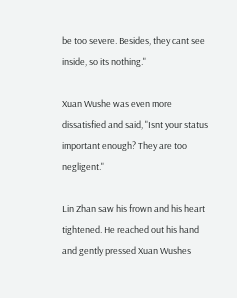be too severe. Besides, they cant see inside, so its nothing."

Xuan Wushe was even more dissatisfied and said, "Isnt your status important enough? They are too negligent."

Lin Zhan saw his frown and his heart tightened. He reached out his hand and gently pressed Xuan Wushes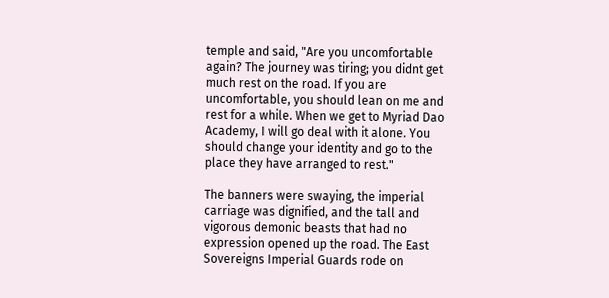temple and said, "Are you uncomfortable again? The journey was tiring; you didnt get much rest on the road. If you are uncomfortable, you should lean on me and rest for a while. When we get to Myriad Dao Academy, I will go deal with it alone. You should change your identity and go to the place they have arranged to rest."

The banners were swaying, the imperial carriage was dignified, and the tall and vigorous demonic beasts that had no expression opened up the road. The East Sovereigns Imperial Guards rode on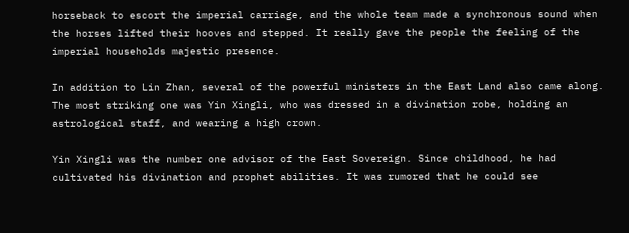horseback to escort the imperial carriage, and the whole team made a synchronous sound when the horses lifted their hooves and stepped. It really gave the people the feeling of the imperial households majestic presence.

In addition to Lin Zhan, several of the powerful ministers in the East Land also came along. The most striking one was Yin Xingli, who was dressed in a divination robe, holding an astrological staff, and wearing a high crown.

Yin Xingli was the number one advisor of the East Sovereign. Since childhood, he had cultivated his divination and prophet abilities. It was rumored that he could see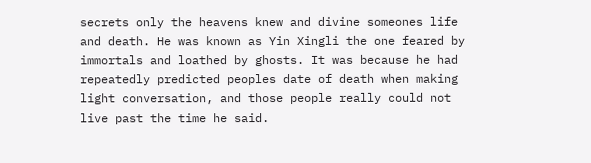secrets only the heavens knew and divine someones life and death. He was known as Yin Xingli the one feared by immortals and loathed by ghosts. It was because he had repeatedly predicted peoples date of death when making light conversation, and those people really could not live past the time he said.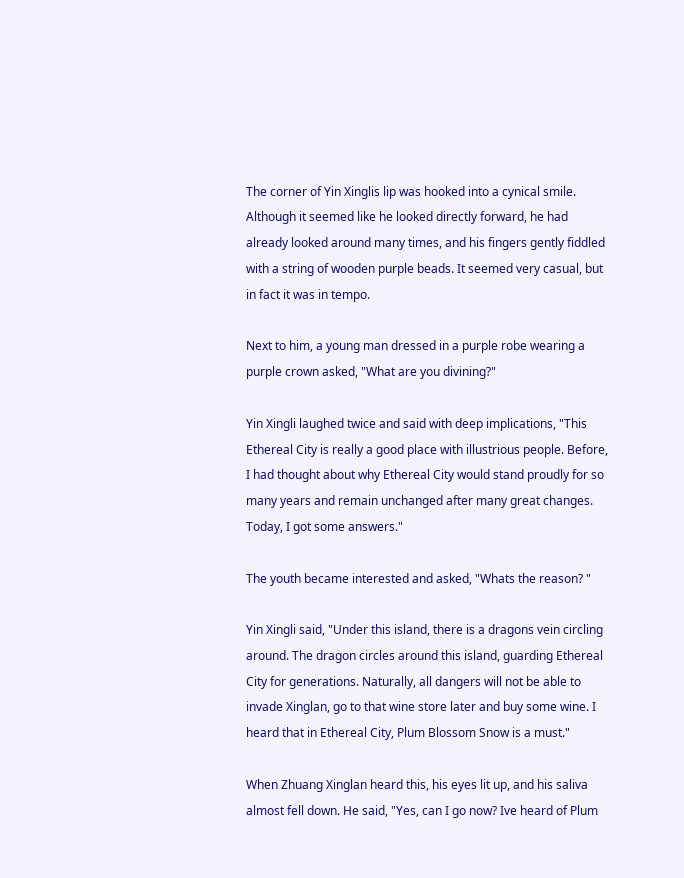The corner of Yin Xinglis lip was hooked into a cynical smile. Although it seemed like he looked directly forward, he had already looked around many times, and his fingers gently fiddled with a string of wooden purple beads. It seemed very casual, but in fact it was in tempo.

Next to him, a young man dressed in a purple robe wearing a purple crown asked, "What are you divining?"

Yin Xingli laughed twice and said with deep implications, "This Ethereal City is really a good place with illustrious people. Before, I had thought about why Ethereal City would stand proudly for so many years and remain unchanged after many great changes. Today, I got some answers."

The youth became interested and asked, "Whats the reason? "

Yin Xingli said, "Under this island, there is a dragons vein circling around. The dragon circles around this island, guarding Ethereal City for generations. Naturally, all dangers will not be able to invade Xinglan, go to that wine store later and buy some wine. I heard that in Ethereal City, Plum Blossom Snow is a must."

When Zhuang Xinglan heard this, his eyes lit up, and his saliva almost fell down. He said, "Yes, can I go now? Ive heard of Plum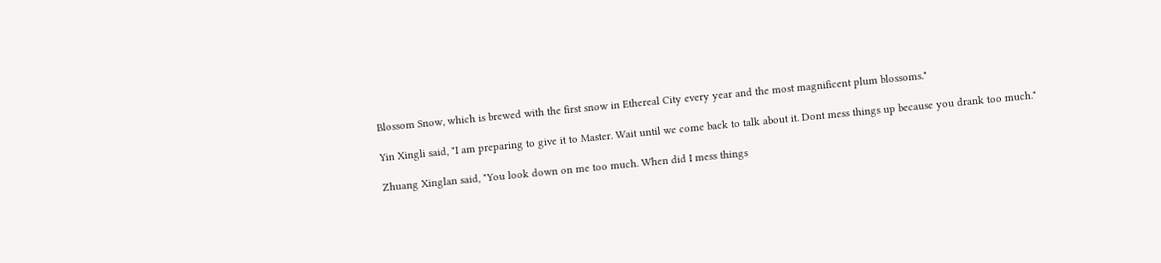Blossom Snow, which is brewed with the first snow in Ethereal City every year and the most magnificent plum blossoms."

Yin Xingli said, "I am preparing to give it to Master. Wait until we come back to talk about it. Dont mess things up because you drank too much."

Zhuang Xinglan said, "You look down on me too much. When did I mess things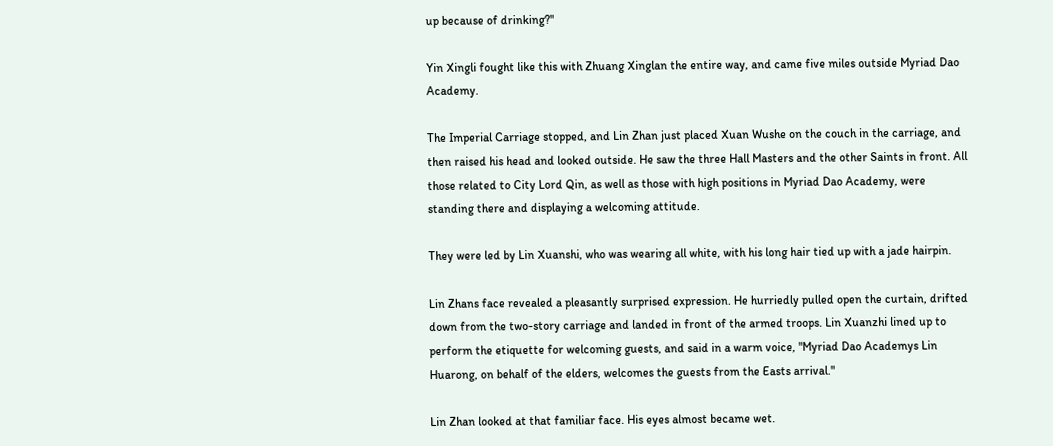up because of drinking?"

Yin Xingli fought like this with Zhuang Xinglan the entire way, and came five miles outside Myriad Dao Academy.

The Imperial Carriage stopped, and Lin Zhan just placed Xuan Wushe on the couch in the carriage, and then raised his head and looked outside. He saw the three Hall Masters and the other Saints in front. All those related to City Lord Qin, as well as those with high positions in Myriad Dao Academy, were standing there and displaying a welcoming attitude.

They were led by Lin Xuanshi, who was wearing all white, with his long hair tied up with a jade hairpin.

Lin Zhans face revealed a pleasantly surprised expression. He hurriedly pulled open the curtain, drifted down from the two-story carriage and landed in front of the armed troops. Lin Xuanzhi lined up to perform the etiquette for welcoming guests, and said in a warm voice, "Myriad Dao Academys Lin Huarong, on behalf of the elders, welcomes the guests from the Easts arrival."

Lin Zhan looked at that familiar face. His eyes almost became wet.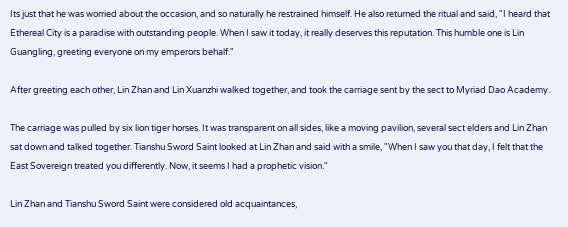Its just that he was worried about the occasion, and so naturally he restrained himself. He also returned the ritual and said, "I heard that Ethereal City is a paradise with outstanding people. When I saw it today, it really deserves this reputation. This humble one is Lin Guangling, greeting everyone on my emperors behalf."

After greeting each other, Lin Zhan and Lin Xuanzhi walked together, and took the carriage sent by the sect to Myriad Dao Academy.

The carriage was pulled by six lion tiger horses. It was transparent on all sides, like a moving pavilion, several sect elders and Lin Zhan sat down and talked together. Tianshu Sword Saint looked at Lin Zhan and said with a smile, "When I saw you that day, I felt that the East Sovereign treated you differently. Now, it seems I had a prophetic vision."

Lin Zhan and Tianshu Sword Saint were considered old acquaintances,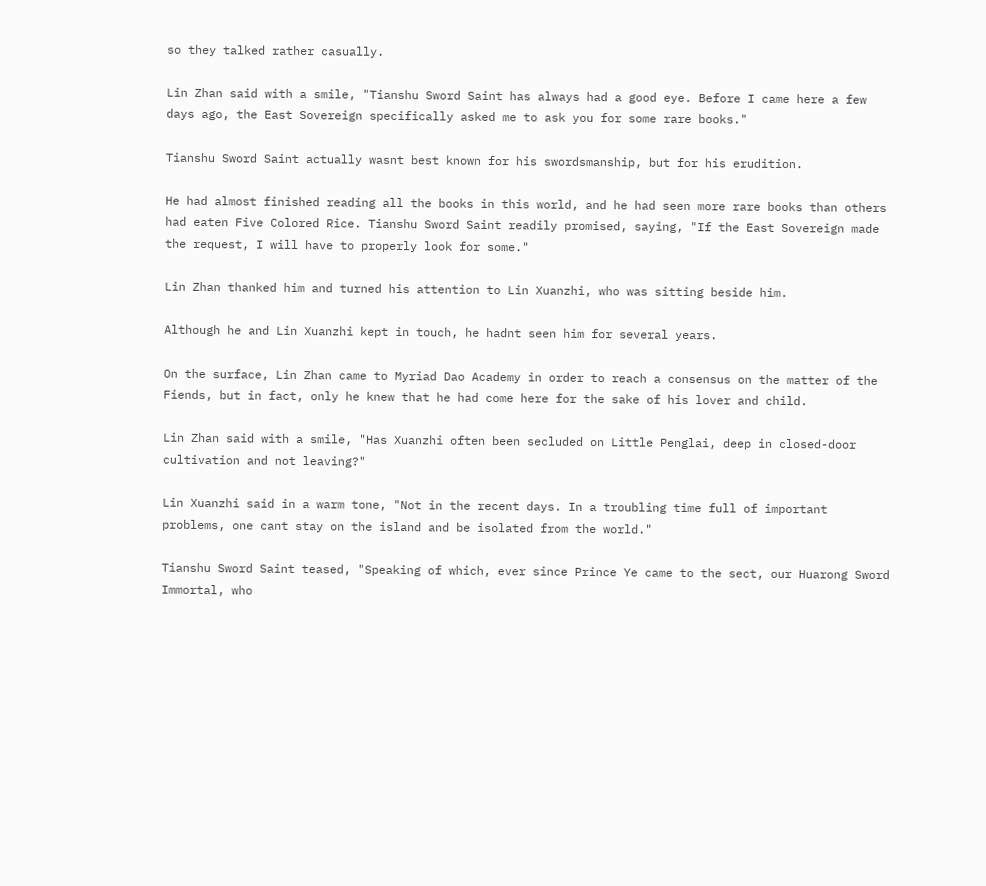so they talked rather casually.

Lin Zhan said with a smile, "Tianshu Sword Saint has always had a good eye. Before I came here a few days ago, the East Sovereign specifically asked me to ask you for some rare books."

Tianshu Sword Saint actually wasnt best known for his swordsmanship, but for his erudition.

He had almost finished reading all the books in this world, and he had seen more rare books than others had eaten Five Colored Rice. Tianshu Sword Saint readily promised, saying, "If the East Sovereign made the request, I will have to properly look for some."

Lin Zhan thanked him and turned his attention to Lin Xuanzhi, who was sitting beside him.

Although he and Lin Xuanzhi kept in touch, he hadnt seen him for several years.

On the surface, Lin Zhan came to Myriad Dao Academy in order to reach a consensus on the matter of the Fiends, but in fact, only he knew that he had come here for the sake of his lover and child.

Lin Zhan said with a smile, "Has Xuanzhi often been secluded on Little Penglai, deep in closed-door cultivation and not leaving?"

Lin Xuanzhi said in a warm tone, "Not in the recent days. In a troubling time full of important problems, one cant stay on the island and be isolated from the world."

Tianshu Sword Saint teased, "Speaking of which, ever since Prince Ye came to the sect, our Huarong Sword Immortal, who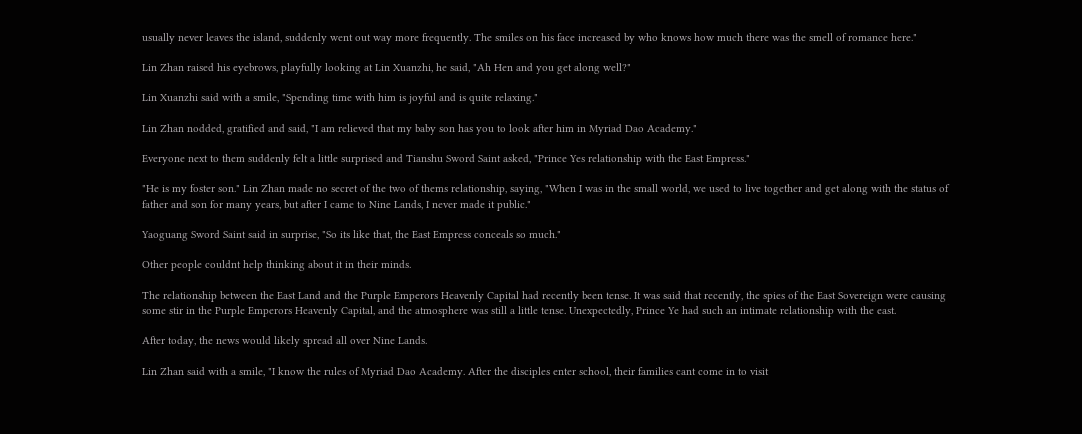usually never leaves the island, suddenly went out way more frequently. The smiles on his face increased by who knows how much there was the smell of romance here."

Lin Zhan raised his eyebrows, playfully looking at Lin Xuanzhi, he said, "Ah Hen and you get along well?"

Lin Xuanzhi said with a smile, "Spending time with him is joyful and is quite relaxing."

Lin Zhan nodded, gratified and said, "I am relieved that my baby son has you to look after him in Myriad Dao Academy."

Everyone next to them suddenly felt a little surprised and Tianshu Sword Saint asked, "Prince Yes relationship with the East Empress."

"He is my foster son." Lin Zhan made no secret of the two of thems relationship, saying, "When I was in the small world, we used to live together and get along with the status of father and son for many years, but after I came to Nine Lands, I never made it public."

Yaoguang Sword Saint said in surprise, "So its like that, the East Empress conceals so much."

Other people couldnt help thinking about it in their minds.

The relationship between the East Land and the Purple Emperors Heavenly Capital had recently been tense. It was said that recently, the spies of the East Sovereign were causing some stir in the Purple Emperors Heavenly Capital, and the atmosphere was still a little tense. Unexpectedly, Prince Ye had such an intimate relationship with the east.

After today, the news would likely spread all over Nine Lands.

Lin Zhan said with a smile, "I know the rules of Myriad Dao Academy. After the disciples enter school, their families cant come in to visit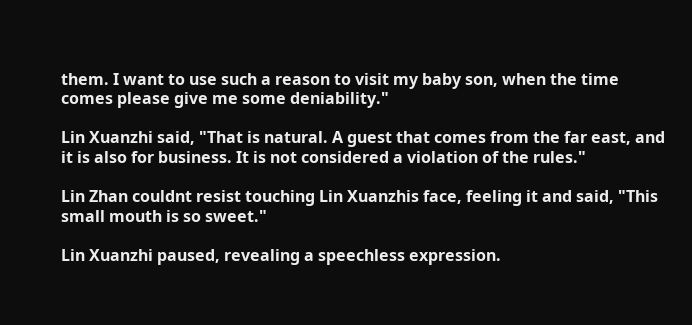them. I want to use such a reason to visit my baby son, when the time comes please give me some deniability."

Lin Xuanzhi said, "That is natural. A guest that comes from the far east, and it is also for business. It is not considered a violation of the rules."

Lin Zhan couldnt resist touching Lin Xuanzhis face, feeling it and said, "This small mouth is so sweet."

Lin Xuanzhi paused, revealing a speechless expression.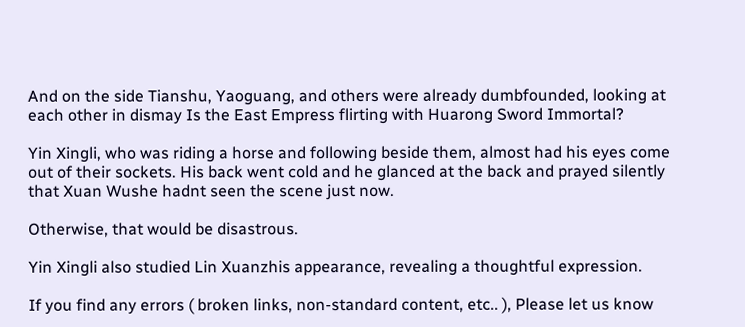And on the side Tianshu, Yaoguang, and others were already dumbfounded, looking at each other in dismay Is the East Empress flirting with Huarong Sword Immortal?

Yin Xingli, who was riding a horse and following beside them, almost had his eyes come out of their sockets. His back went cold and he glanced at the back and prayed silently that Xuan Wushe hadnt seen the scene just now.

Otherwise, that would be disastrous.

Yin Xingli also studied Lin Xuanzhis appearance, revealing a thoughtful expression.

If you find any errors ( broken links, non-standard content, etc.. ), Please let us know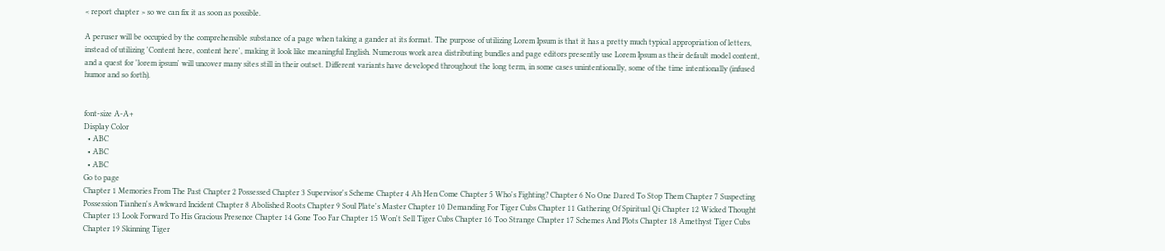< report chapter > so we can fix it as soon as possible.

A peruser will be occupied by the comprehensible substance of a page when taking a gander at its format. The purpose of utilizing Lorem Ipsum is that it has a pretty much typical appropriation of letters, instead of utilizing 'Content here, content here', making it look like meaningful English. Numerous work area distributing bundles and page editors presently use Lorem Ipsum as their default model content, and a quest for 'lorem ipsum' will uncover many sites still in their outset. Different variants have developed throughout the long term, in some cases unintentionally, some of the time intentionally (infused humor and so forth).


font-size A-A+
Display Color
  • ABC
  • ABC
  • ABC
Go to page
Chapter 1 Memories From The Past Chapter 2 Possessed Chapter 3 Supervisor's Scheme Chapter 4 Ah Hen Come Chapter 5 Who's Fighting? Chapter 6 No One Dared To Stop Them Chapter 7 Suspecting Possession Tianhen's Awkward Incident Chapter 8 Abolished Roots Chapter 9 Soul Plate's Master Chapter 10 Demanding For Tiger Cubs Chapter 11 Gathering Of Spiritual Qi Chapter 12 Wicked Thought Chapter 13 Look Forward To His Gracious Presence Chapter 14 Gone Too Far Chapter 15 Won't Sell Tiger Cubs Chapter 16 Too Strange Chapter 17 Schemes And Plots Chapter 18 Amethyst Tiger Cubs Chapter 19 Skinning Tiger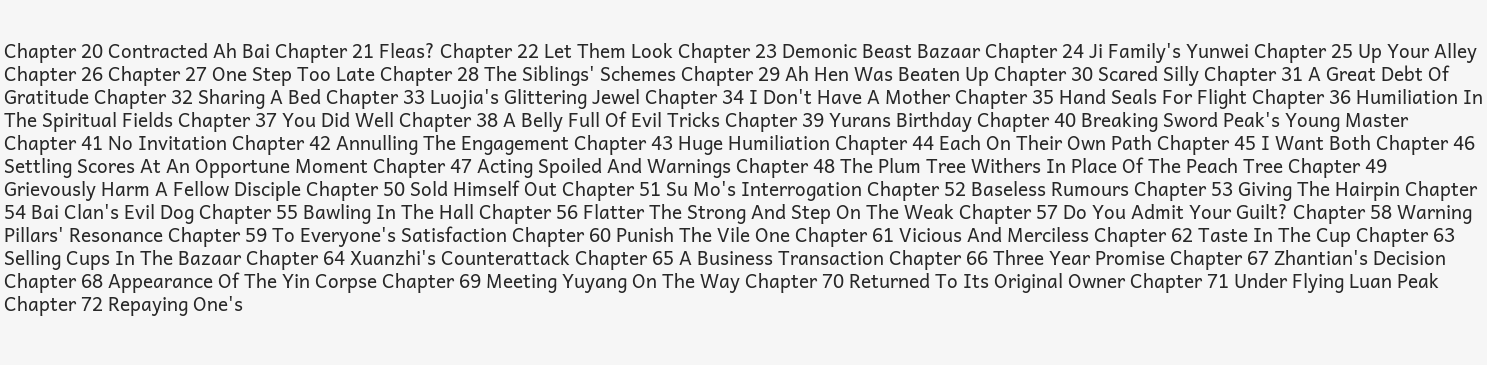Chapter 20 Contracted Ah Bai Chapter 21 Fleas? Chapter 22 Let Them Look Chapter 23 Demonic Beast Bazaar Chapter 24 Ji Family's Yunwei Chapter 25 Up Your Alley Chapter 26 Chapter 27 One Step Too Late Chapter 28 The Siblings' Schemes Chapter 29 Ah Hen Was Beaten Up Chapter 30 Scared Silly Chapter 31 A Great Debt Of Gratitude Chapter 32 Sharing A Bed Chapter 33 Luojia's Glittering Jewel Chapter 34 I Don't Have A Mother Chapter 35 Hand Seals For Flight Chapter 36 Humiliation In The Spiritual Fields Chapter 37 You Did Well Chapter 38 A Belly Full Of Evil Tricks Chapter 39 Yurans Birthday Chapter 40 Breaking Sword Peak's Young Master Chapter 41 No Invitation Chapter 42 Annulling The Engagement Chapter 43 Huge Humiliation Chapter 44 Each On Their Own Path Chapter 45 I Want Both Chapter 46 Settling Scores At An Opportune Moment Chapter 47 Acting Spoiled And Warnings Chapter 48 The Plum Tree Withers In Place Of The Peach Tree Chapter 49 Grievously Harm A Fellow Disciple Chapter 50 Sold Himself Out Chapter 51 Su Mo's Interrogation Chapter 52 Baseless Rumours Chapter 53 Giving The Hairpin Chapter 54 Bai Clan's Evil Dog Chapter 55 Bawling In The Hall Chapter 56 Flatter The Strong And Step On The Weak Chapter 57 Do You Admit Your Guilt? Chapter 58 Warning Pillars' Resonance Chapter 59 To Everyone's Satisfaction Chapter 60 Punish The Vile One Chapter 61 Vicious And Merciless Chapter 62 Taste In The Cup Chapter 63 Selling Cups In The Bazaar Chapter 64 Xuanzhi's Counterattack Chapter 65 A Business Transaction Chapter 66 Three Year Promise Chapter 67 Zhantian's Decision Chapter 68 Appearance Of The Yin Corpse Chapter 69 Meeting Yuyang On The Way Chapter 70 Returned To Its Original Owner Chapter 71 Under Flying Luan Peak Chapter 72 Repaying One's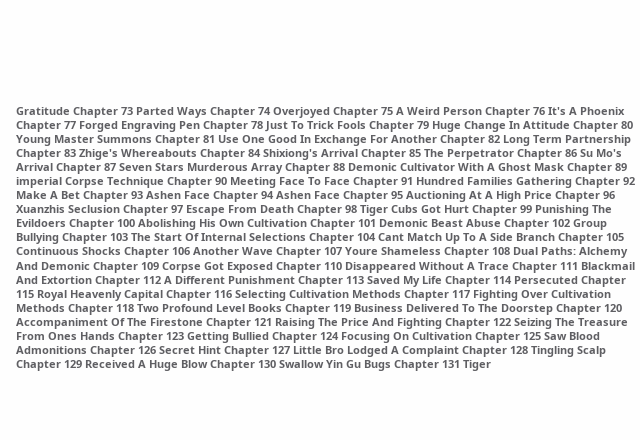Gratitude Chapter 73 Parted Ways Chapter 74 Overjoyed Chapter 75 A Weird Person Chapter 76 It's A Phoenix Chapter 77 Forged Engraving Pen Chapter 78 Just To Trick Fools Chapter 79 Huge Change In Attitude Chapter 80 Young Master Summons Chapter 81 Use One Good In Exchange For Another Chapter 82 Long Term Partnership Chapter 83 Zhige's Whereabouts Chapter 84 Shixiong's Arrival Chapter 85 The Perpetrator Chapter 86 Su Mo's Arrival Chapter 87 Seven Stars Murderous Array Chapter 88 Demonic Cultivator With A Ghost Mask Chapter 89 imperial Corpse Technique Chapter 90 Meeting Face To Face Chapter 91 Hundred Families Gathering Chapter 92 Make A Bet Chapter 93 Ashen Face Chapter 94 Ashen Face Chapter 95 Auctioning At A High Price Chapter 96 Xuanzhis Seclusion Chapter 97 Escape From Death Chapter 98 Tiger Cubs Got Hurt Chapter 99 Punishing The Evildoers Chapter 100 Abolishing His Own Cultivation Chapter 101 Demonic Beast Abuse Chapter 102 Group Bullying Chapter 103 The Start Of Internal Selections Chapter 104 Cant Match Up To A Side Branch Chapter 105 Continuous Shocks Chapter 106 Another Wave Chapter 107 Youre Shameless Chapter 108 Dual Paths: Alchemy And Demonic Chapter 109 Corpse Got Exposed Chapter 110 Disappeared Without A Trace Chapter 111 Blackmail And Extortion Chapter 112 A Different Punishment Chapter 113 Saved My Life Chapter 114 Persecuted Chapter 115 Royal Heavenly Capital Chapter 116 Selecting Cultivation Methods Chapter 117 Fighting Over Cultivation Methods Chapter 118 Two Profound Level Books Chapter 119 Business Delivered To The Doorstep Chapter 120 Accompaniment Of The Firestone Chapter 121 Raising The Price And Fighting Chapter 122 Seizing The Treasure From Ones Hands Chapter 123 Getting Bullied Chapter 124 Focusing On Cultivation Chapter 125 Saw Blood Admonitions Chapter 126 Secret Hint Chapter 127 Little Bro Lodged A Complaint Chapter 128 Tingling Scalp Chapter 129 Received A Huge Blow Chapter 130 Swallow Yin Gu Bugs Chapter 131 Tiger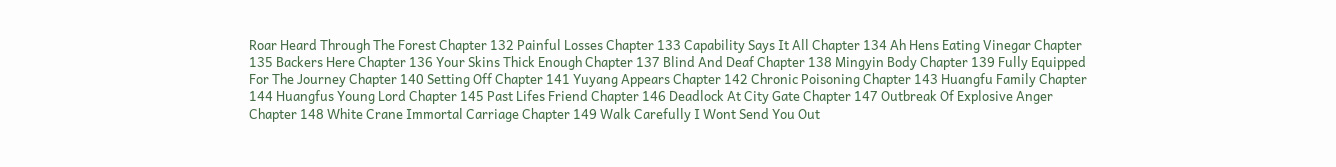Roar Heard Through The Forest Chapter 132 Painful Losses Chapter 133 Capability Says It All Chapter 134 Ah Hens Eating Vinegar Chapter 135 Backers Here Chapter 136 Your Skins Thick Enough Chapter 137 Blind And Deaf Chapter 138 Mingyin Body Chapter 139 Fully Equipped For The Journey Chapter 140 Setting Off Chapter 141 Yuyang Appears Chapter 142 Chronic Poisoning Chapter 143 Huangfu Family Chapter 144 Huangfus Young Lord Chapter 145 Past Lifes Friend Chapter 146 Deadlock At City Gate Chapter 147 Outbreak Of Explosive Anger Chapter 148 White Crane Immortal Carriage Chapter 149 Walk Carefully I Wont Send You Out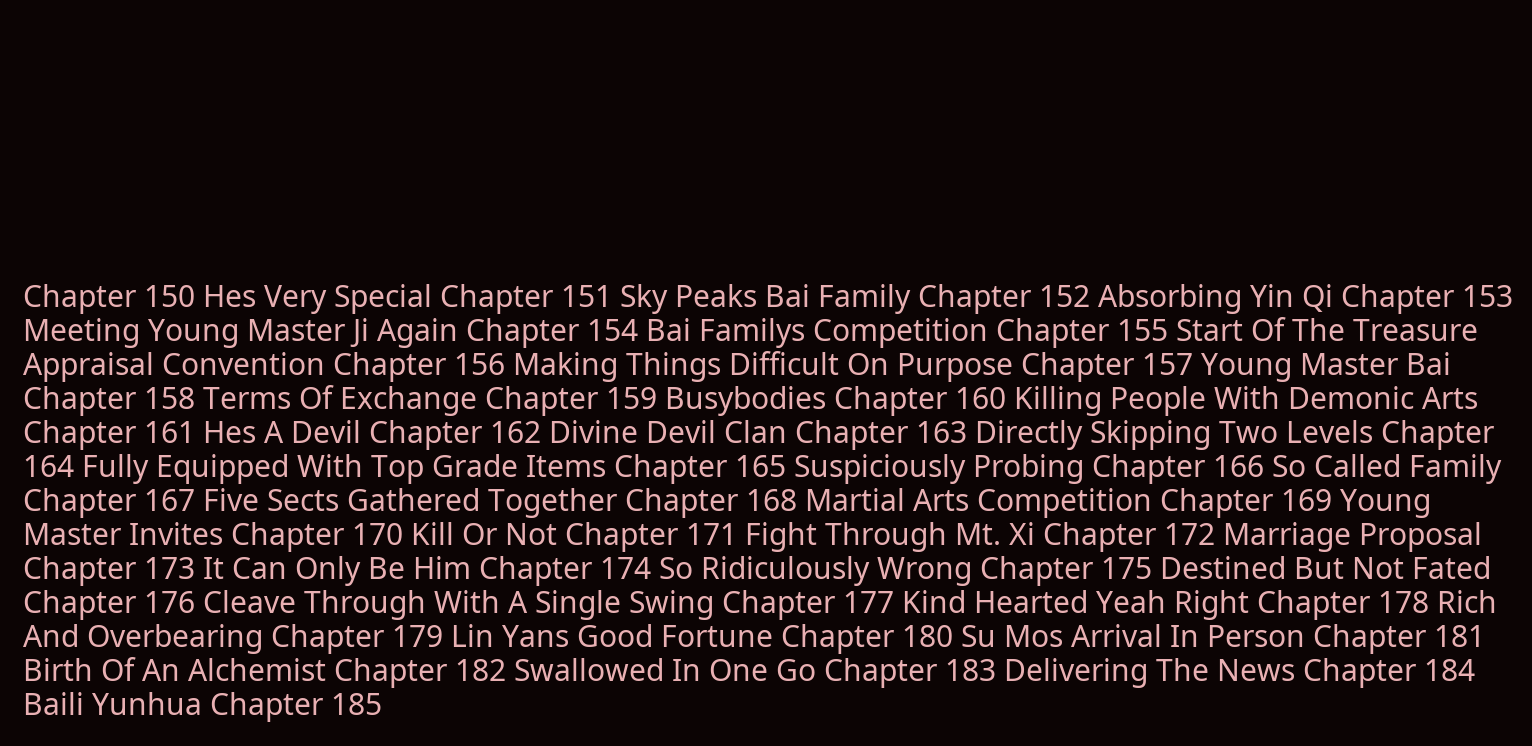Chapter 150 Hes Very Special Chapter 151 Sky Peaks Bai Family Chapter 152 Absorbing Yin Qi Chapter 153 Meeting Young Master Ji Again Chapter 154 Bai Familys Competition Chapter 155 Start Of The Treasure Appraisal Convention Chapter 156 Making Things Difficult On Purpose Chapter 157 Young Master Bai Chapter 158 Terms Of Exchange Chapter 159 Busybodies Chapter 160 Killing People With Demonic Arts Chapter 161 Hes A Devil Chapter 162 Divine Devil Clan Chapter 163 Directly Skipping Two Levels Chapter 164 Fully Equipped With Top Grade Items Chapter 165 Suspiciously Probing Chapter 166 So Called Family Chapter 167 Five Sects Gathered Together Chapter 168 Martial Arts Competition Chapter 169 Young Master Invites Chapter 170 Kill Or Not Chapter 171 Fight Through Mt. Xi Chapter 172 Marriage Proposal Chapter 173 It Can Only Be Him Chapter 174 So Ridiculously Wrong Chapter 175 Destined But Not Fated Chapter 176 Cleave Through With A Single Swing Chapter 177 Kind Hearted Yeah Right Chapter 178 Rich And Overbearing Chapter 179 Lin Yans Good Fortune Chapter 180 Su Mos Arrival In Person Chapter 181 Birth Of An Alchemist Chapter 182 Swallowed In One Go Chapter 183 Delivering The News Chapter 184 Baili Yunhua Chapter 185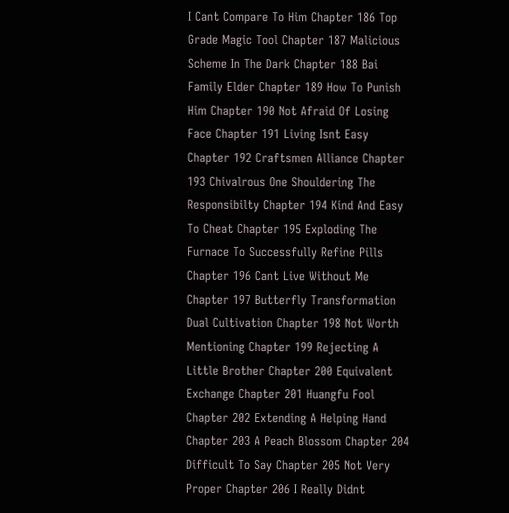I Cant Compare To Him Chapter 186 Top Grade Magic Tool Chapter 187 Malicious Scheme In The Dark Chapter 188 Bai Family Elder Chapter 189 How To Punish Him Chapter 190 Not Afraid Of Losing Face Chapter 191 Living Isnt Easy Chapter 192 Craftsmen Alliance Chapter 193 Chivalrous One Shouldering The Responsibilty Chapter 194 Kind And Easy To Cheat Chapter 195 Exploding The Furnace To Successfully Refine Pills Chapter 196 Cant Live Without Me Chapter 197 Butterfly Transformation Dual Cultivation Chapter 198 Not Worth Mentioning Chapter 199 Rejecting A Little Brother Chapter 200 Equivalent Exchange Chapter 201 Huangfu Fool Chapter 202 Extending A Helping Hand Chapter 203 A Peach Blossom Chapter 204 Difficult To Say Chapter 205 Not Very Proper Chapter 206 I Really Didnt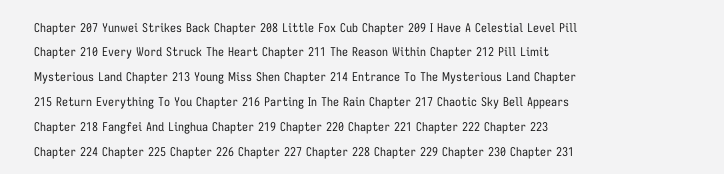Chapter 207 Yunwei Strikes Back Chapter 208 Little Fox Cub Chapter 209 I Have A Celestial Level Pill Chapter 210 Every Word Struck The Heart Chapter 211 The Reason Within Chapter 212 Pill Limit Mysterious Land Chapter 213 Young Miss Shen Chapter 214 Entrance To The Mysterious Land Chapter 215 Return Everything To You Chapter 216 Parting In The Rain Chapter 217 Chaotic Sky Bell Appears Chapter 218 Fangfei And Linghua Chapter 219 Chapter 220 Chapter 221 Chapter 222 Chapter 223 Chapter 224 Chapter 225 Chapter 226 Chapter 227 Chapter 228 Chapter 229 Chapter 230 Chapter 231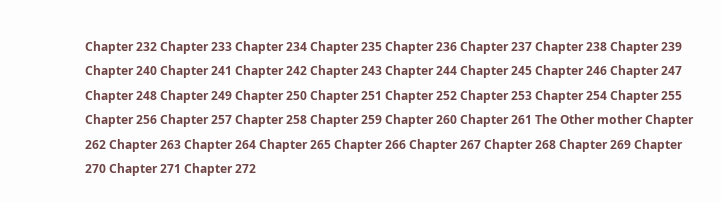Chapter 232 Chapter 233 Chapter 234 Chapter 235 Chapter 236 Chapter 237 Chapter 238 Chapter 239 Chapter 240 Chapter 241 Chapter 242 Chapter 243 Chapter 244 Chapter 245 Chapter 246 Chapter 247 Chapter 248 Chapter 249 Chapter 250 Chapter 251 Chapter 252 Chapter 253 Chapter 254 Chapter 255 Chapter 256 Chapter 257 Chapter 258 Chapter 259 Chapter 260 Chapter 261 The Other mother Chapter 262 Chapter 263 Chapter 264 Chapter 265 Chapter 266 Chapter 267 Chapter 268 Chapter 269 Chapter 270 Chapter 271 Chapter 272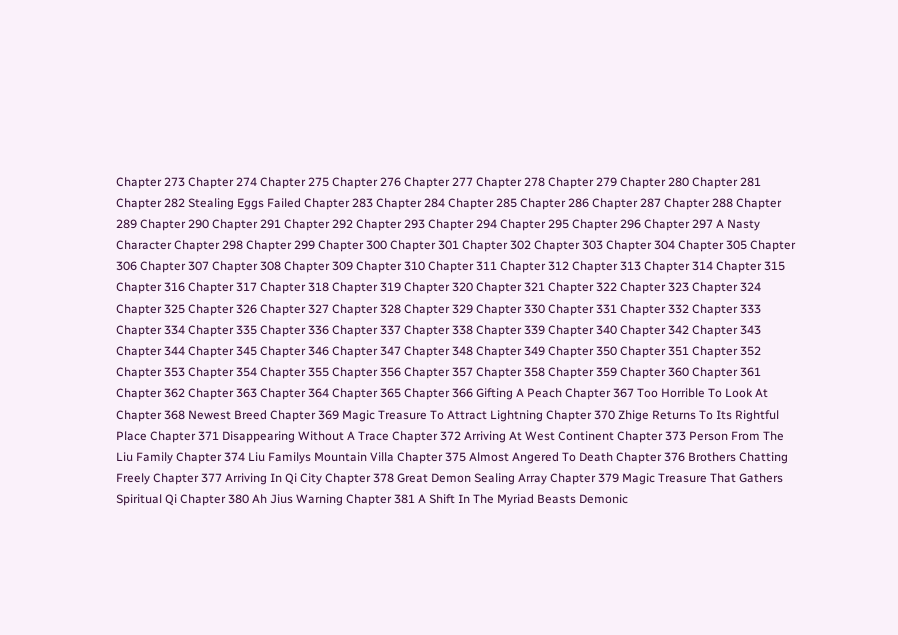Chapter 273 Chapter 274 Chapter 275 Chapter 276 Chapter 277 Chapter 278 Chapter 279 Chapter 280 Chapter 281 Chapter 282 Stealing Eggs Failed Chapter 283 Chapter 284 Chapter 285 Chapter 286 Chapter 287 Chapter 288 Chapter 289 Chapter 290 Chapter 291 Chapter 292 Chapter 293 Chapter 294 Chapter 295 Chapter 296 Chapter 297 A Nasty Character Chapter 298 Chapter 299 Chapter 300 Chapter 301 Chapter 302 Chapter 303 Chapter 304 Chapter 305 Chapter 306 Chapter 307 Chapter 308 Chapter 309 Chapter 310 Chapter 311 Chapter 312 Chapter 313 Chapter 314 Chapter 315 Chapter 316 Chapter 317 Chapter 318 Chapter 319 Chapter 320 Chapter 321 Chapter 322 Chapter 323 Chapter 324 Chapter 325 Chapter 326 Chapter 327 Chapter 328 Chapter 329 Chapter 330 Chapter 331 Chapter 332 Chapter 333 Chapter 334 Chapter 335 Chapter 336 Chapter 337 Chapter 338 Chapter 339 Chapter 340 Chapter 342 Chapter 343 Chapter 344 Chapter 345 Chapter 346 Chapter 347 Chapter 348 Chapter 349 Chapter 350 Chapter 351 Chapter 352 Chapter 353 Chapter 354 Chapter 355 Chapter 356 Chapter 357 Chapter 358 Chapter 359 Chapter 360 Chapter 361 Chapter 362 Chapter 363 Chapter 364 Chapter 365 Chapter 366 Gifting A Peach Chapter 367 Too Horrible To Look At Chapter 368 Newest Breed Chapter 369 Magic Treasure To Attract Lightning Chapter 370 Zhige Returns To Its Rightful Place Chapter 371 Disappearing Without A Trace Chapter 372 Arriving At West Continent Chapter 373 Person From The Liu Family Chapter 374 Liu Familys Mountain Villa Chapter 375 Almost Angered To Death Chapter 376 Brothers Chatting Freely Chapter 377 Arriving In Qi City Chapter 378 Great Demon Sealing Array Chapter 379 Magic Treasure That Gathers Spiritual Qi Chapter 380 Ah Jius Warning Chapter 381 A Shift In The Myriad Beasts Demonic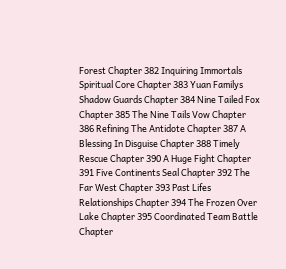Forest Chapter 382 Inquiring Immortals Spiritual Core Chapter 383 Yuan Familys Shadow Guards Chapter 384 Nine Tailed Fox Chapter 385 The Nine Tails Vow Chapter 386 Refining The Antidote Chapter 387 A Blessing In Disguise Chapter 388 Timely Rescue Chapter 390 A Huge Fight Chapter 391 Five Continents Seal Chapter 392 The Far West Chapter 393 Past Lifes Relationships Chapter 394 The Frozen Over Lake Chapter 395 Coordinated Team Battle Chapter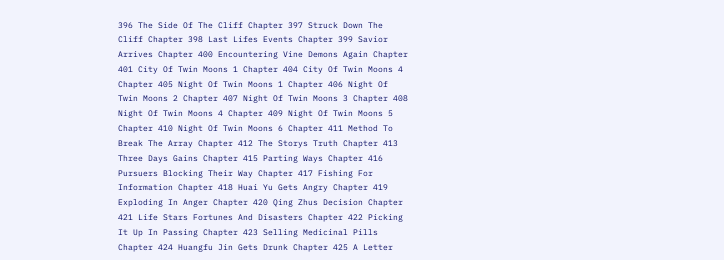396 The Side Of The Cliff Chapter 397 Struck Down The Cliff Chapter 398 Last Lifes Events Chapter 399 Savior Arrives Chapter 400 Encountering Vine Demons Again Chapter 401 City Of Twin Moons 1 Chapter 404 City Of Twin Moons 4 Chapter 405 Night Of Twin Moons 1 Chapter 406 Night Of Twin Moons 2 Chapter 407 Night Of Twin Moons 3 Chapter 408 Night Of Twin Moons 4 Chapter 409 Night Of Twin Moons 5 Chapter 410 Night Of Twin Moons 6 Chapter 411 Method To Break The Array Chapter 412 The Storys Truth Chapter 413 Three Days Gains Chapter 415 Parting Ways Chapter 416 Pursuers Blocking Their Way Chapter 417 Fishing For Information Chapter 418 Huai Yu Gets Angry Chapter 419 Exploding In Anger Chapter 420 Qing Zhus Decision Chapter 421 Life Stars Fortunes And Disasters Chapter 422 Picking It Up In Passing Chapter 423 Selling Medicinal Pills Chapter 424 Huangfu Jin Gets Drunk Chapter 425 A Letter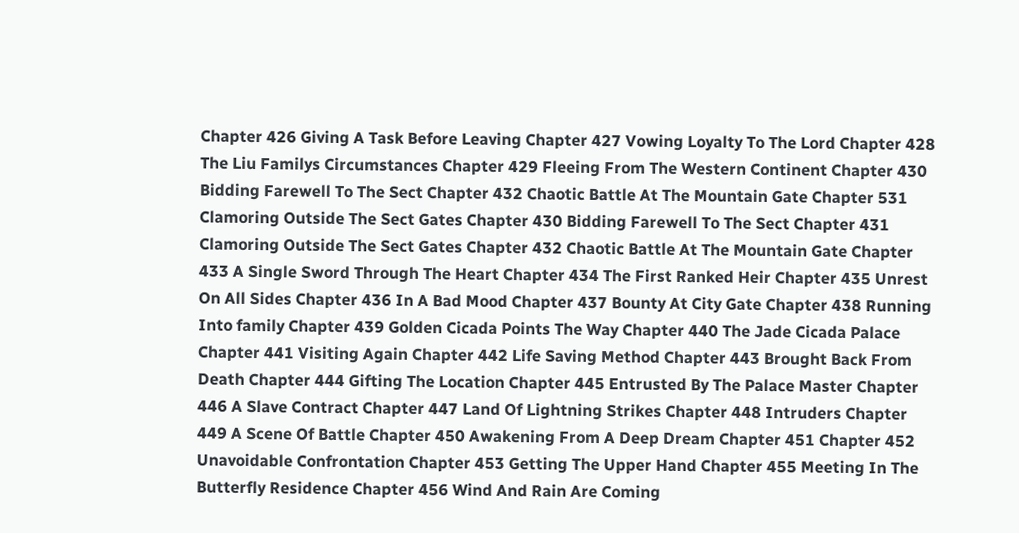Chapter 426 Giving A Task Before Leaving Chapter 427 Vowing Loyalty To The Lord Chapter 428 The Liu Familys Circumstances Chapter 429 Fleeing From The Western Continent Chapter 430 Bidding Farewell To The Sect Chapter 432 Chaotic Battle At The Mountain Gate Chapter 531 Clamoring Outside The Sect Gates Chapter 430 Bidding Farewell To The Sect Chapter 431 Clamoring Outside The Sect Gates Chapter 432 Chaotic Battle At The Mountain Gate Chapter 433 A Single Sword Through The Heart Chapter 434 The First Ranked Heir Chapter 435 Unrest On All Sides Chapter 436 In A Bad Mood Chapter 437 Bounty At City Gate Chapter 438 Running Into family Chapter 439 Golden Cicada Points The Way Chapter 440 The Jade Cicada Palace Chapter 441 Visiting Again Chapter 442 Life Saving Method Chapter 443 Brought Back From Death Chapter 444 Gifting The Location Chapter 445 Entrusted By The Palace Master Chapter 446 A Slave Contract Chapter 447 Land Of Lightning Strikes Chapter 448 Intruders Chapter 449 A Scene Of Battle Chapter 450 Awakening From A Deep Dream Chapter 451 Chapter 452 Unavoidable Confrontation Chapter 453 Getting The Upper Hand Chapter 455 Meeting In The Butterfly Residence Chapter 456 Wind And Rain Are Coming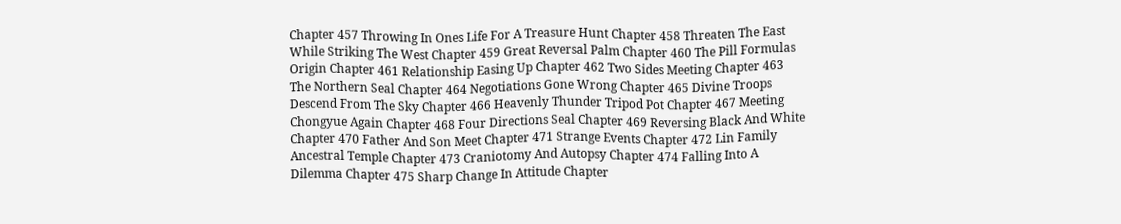Chapter 457 Throwing In Ones Life For A Treasure Hunt Chapter 458 Threaten The East While Striking The West Chapter 459 Great Reversal Palm Chapter 460 The Pill Formulas Origin Chapter 461 Relationship Easing Up Chapter 462 Two Sides Meeting Chapter 463 The Northern Seal Chapter 464 Negotiations Gone Wrong Chapter 465 Divine Troops Descend From The Sky Chapter 466 Heavenly Thunder Tripod Pot Chapter 467 Meeting Chongyue Again Chapter 468 Four Directions Seal Chapter 469 Reversing Black And White Chapter 470 Father And Son Meet Chapter 471 Strange Events Chapter 472 Lin Family Ancestral Temple Chapter 473 Craniotomy And Autopsy Chapter 474 Falling Into A Dilemma Chapter 475 Sharp Change In Attitude Chapter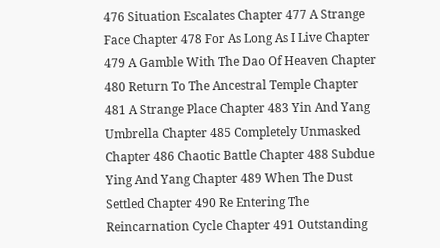476 Situation Escalates Chapter 477 A Strange Face Chapter 478 For As Long As I Live Chapter 479 A Gamble With The Dao Of Heaven Chapter 480 Return To The Ancestral Temple Chapter 481 A Strange Place Chapter 483 Yin And Yang Umbrella Chapter 485 Completely Unmasked Chapter 486 Chaotic Battle Chapter 488 Subdue Ying And Yang Chapter 489 When The Dust Settled Chapter 490 Re Entering The Reincarnation Cycle Chapter 491 Outstanding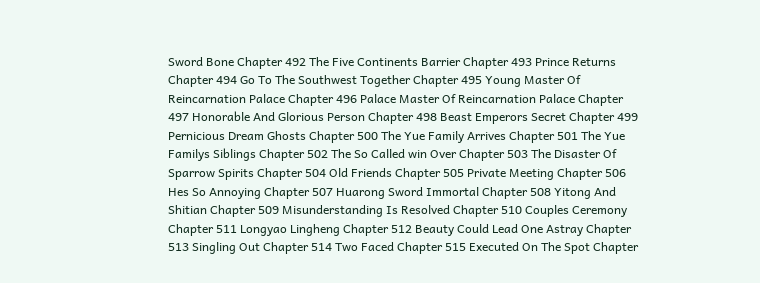Sword Bone Chapter 492 The Five Continents Barrier Chapter 493 Prince Returns Chapter 494 Go To The Southwest Together Chapter 495 Young Master Of Reincarnation Palace Chapter 496 Palace Master Of Reincarnation Palace Chapter 497 Honorable And Glorious Person Chapter 498 Beast Emperors Secret Chapter 499 Pernicious Dream Ghosts Chapter 500 The Yue Family Arrives Chapter 501 The Yue Familys Siblings Chapter 502 The So Called win Over Chapter 503 The Disaster Of Sparrow Spirits Chapter 504 Old Friends Chapter 505 Private Meeting Chapter 506 Hes So Annoying Chapter 507 Huarong Sword Immortal Chapter 508 Yitong And Shitian Chapter 509 Misunderstanding Is Resolved Chapter 510 Couples Ceremony Chapter 511 Longyao Lingheng Chapter 512 Beauty Could Lead One Astray Chapter 513 Singling Out Chapter 514 Two Faced Chapter 515 Executed On The Spot Chapter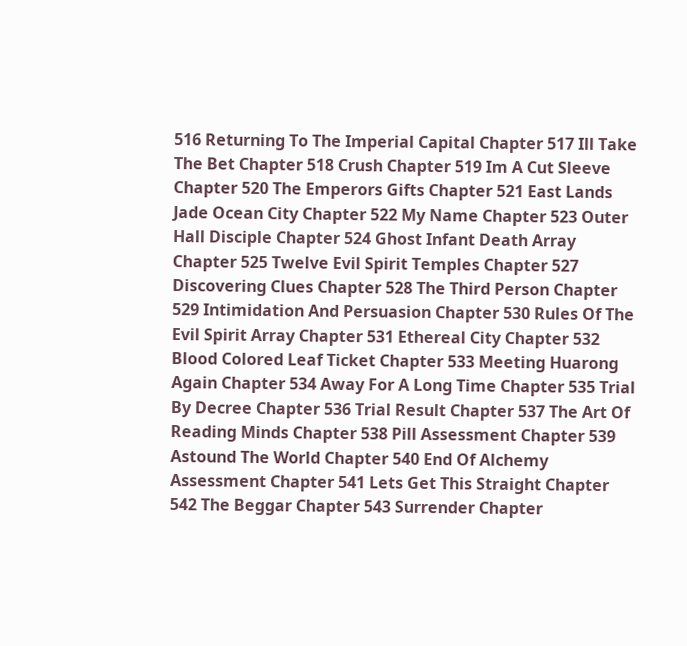516 Returning To The Imperial Capital Chapter 517 Ill Take The Bet Chapter 518 Crush Chapter 519 Im A Cut Sleeve Chapter 520 The Emperors Gifts Chapter 521 East Lands Jade Ocean City Chapter 522 My Name Chapter 523 Outer Hall Disciple Chapter 524 Ghost Infant Death Array Chapter 525 Twelve Evil Spirit Temples Chapter 527 Discovering Clues Chapter 528 The Third Person Chapter 529 Intimidation And Persuasion Chapter 530 Rules Of The Evil Spirit Array Chapter 531 Ethereal City Chapter 532 Blood Colored Leaf Ticket Chapter 533 Meeting Huarong Again Chapter 534 Away For A Long Time Chapter 535 Trial By Decree Chapter 536 Trial Result Chapter 537 The Art Of Reading Minds Chapter 538 Pill Assessment Chapter 539 Astound The World Chapter 540 End Of Alchemy Assessment Chapter 541 Lets Get This Straight Chapter 542 The Beggar Chapter 543 Surrender Chapter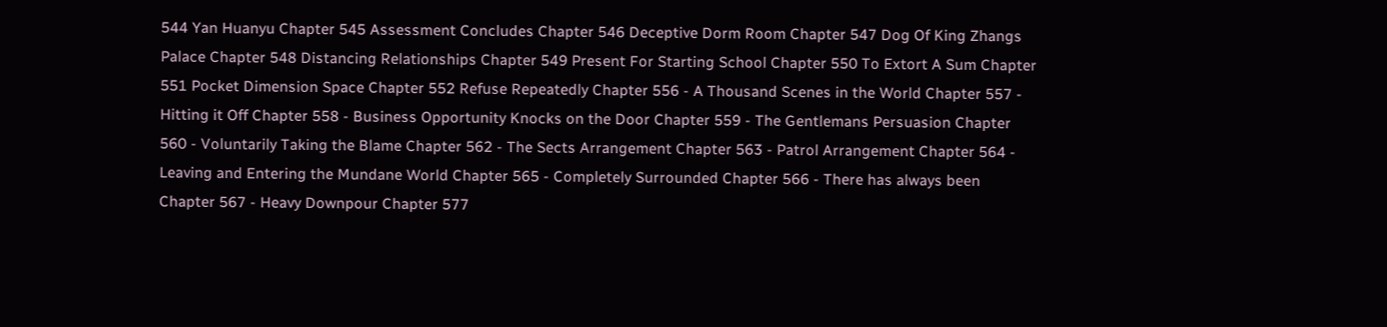544 Yan Huanyu Chapter 545 Assessment Concludes Chapter 546 Deceptive Dorm Room Chapter 547 Dog Of King Zhangs Palace Chapter 548 Distancing Relationships Chapter 549 Present For Starting School Chapter 550 To Extort A Sum Chapter 551 Pocket Dimension Space Chapter 552 Refuse Repeatedly Chapter 556 - A Thousand Scenes in the World Chapter 557 - Hitting it Off Chapter 558 - Business Opportunity Knocks on the Door Chapter 559 - The Gentlemans Persuasion Chapter 560 - Voluntarily Taking the Blame Chapter 562 - The Sects Arrangement Chapter 563 - Patrol Arrangement Chapter 564 - Leaving and Entering the Mundane World Chapter 565 - Completely Surrounded Chapter 566 - There has always been Chapter 567 - Heavy Downpour Chapter 577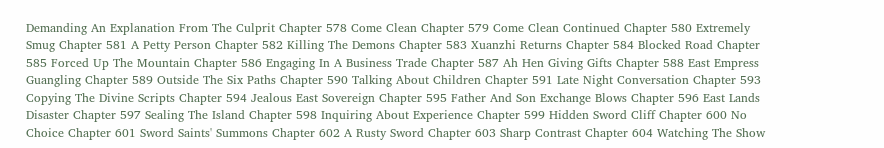Demanding An Explanation From The Culprit Chapter 578 Come Clean Chapter 579 Come Clean Continued Chapter 580 Extremely Smug Chapter 581 A Petty Person Chapter 582 Killing The Demons Chapter 583 Xuanzhi Returns Chapter 584 Blocked Road Chapter 585 Forced Up The Mountain Chapter 586 Engaging In A Business Trade Chapter 587 Ah Hen Giving Gifts Chapter 588 East Empress Guangling Chapter 589 Outside The Six Paths Chapter 590 Talking About Children Chapter 591 Late Night Conversation Chapter 593 Copying The Divine Scripts Chapter 594 Jealous East Sovereign Chapter 595 Father And Son Exchange Blows Chapter 596 East Lands Disaster Chapter 597 Sealing The Island Chapter 598 Inquiring About Experience Chapter 599 Hidden Sword Cliff Chapter 600 No Choice Chapter 601 Sword Saints' Summons Chapter 602 A Rusty Sword Chapter 603 Sharp Contrast Chapter 604 Watching The Show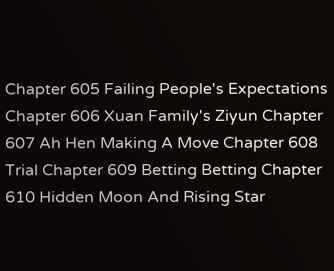Chapter 605 Failing People's Expectations Chapter 606 Xuan Family's Ziyun Chapter 607 Ah Hen Making A Move Chapter 608 Trial Chapter 609 Betting Betting Chapter 610 Hidden Moon And Rising Star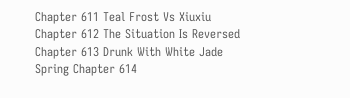Chapter 611 Teal Frost Vs Xiuxiu Chapter 612 The Situation Is Reversed Chapter 613 Drunk With White Jade Spring Chapter 614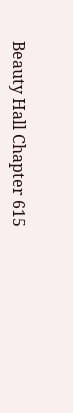Beauty Hall Chapter 615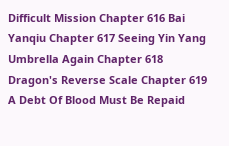Difficult Mission Chapter 616 Bai Yanqiu Chapter 617 Seeing Yin Yang Umbrella Again Chapter 618 Dragon's Reverse Scale Chapter 619 A Debt Of Blood Must Be Repaid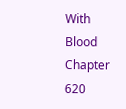With Blood Chapter 620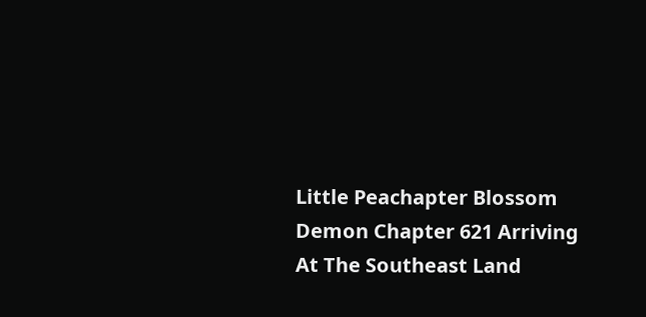Little Peachapter Blossom Demon Chapter 621 Arriving At The Southeast Land